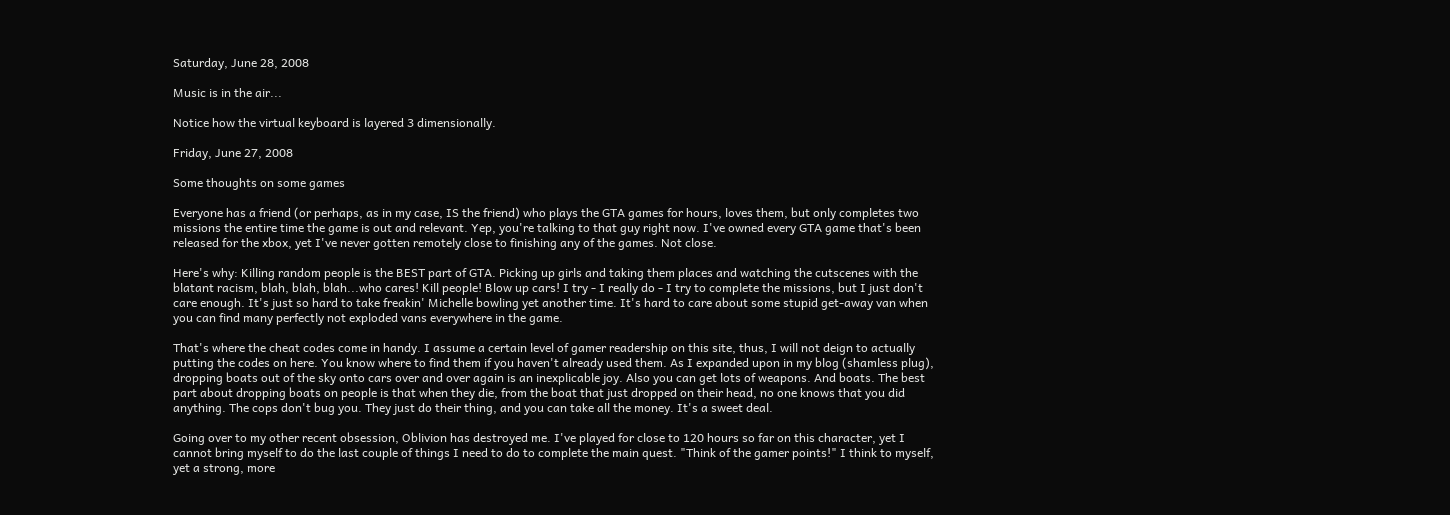Saturday, June 28, 2008

Music is in the air...

Notice how the virtual keyboard is layered 3 dimensionally.

Friday, June 27, 2008

Some thoughts on some games

Everyone has a friend (or perhaps, as in my case, IS the friend) who plays the GTA games for hours, loves them, but only completes two missions the entire time the game is out and relevant. Yep, you're talking to that guy right now. I've owned every GTA game that's been released for the xbox, yet I've never gotten remotely close to finishing any of the games. Not close.

Here's why: Killing random people is the BEST part of GTA. Picking up girls and taking them places and watching the cutscenes with the blatant racism, blah, blah, blah...who cares! Kill people! Blow up cars! I try - I really do - I try to complete the missions, but I just don't care enough. It's just so hard to take freakin' Michelle bowling yet another time. It's hard to care about some stupid get-away van when you can find many perfectly not exploded vans everywhere in the game.

That's where the cheat codes come in handy. I assume a certain level of gamer readership on this site, thus, I will not deign to actually putting the codes on here. You know where to find them if you haven't already used them. As I expanded upon in my blog (shamless plug), dropping boats out of the sky onto cars over and over again is an inexplicable joy. Also you can get lots of weapons. And boats. The best part about dropping boats on people is that when they die, from the boat that just dropped on their head, no one knows that you did anything. The cops don't bug you. They just do their thing, and you can take all the money. It's a sweet deal.

Going over to my other recent obsession, Oblivion has destroyed me. I've played for close to 120 hours so far on this character, yet I cannot bring myself to do the last couple of things I need to do to complete the main quest. "Think of the gamer points!" I think to myself, yet a strong, more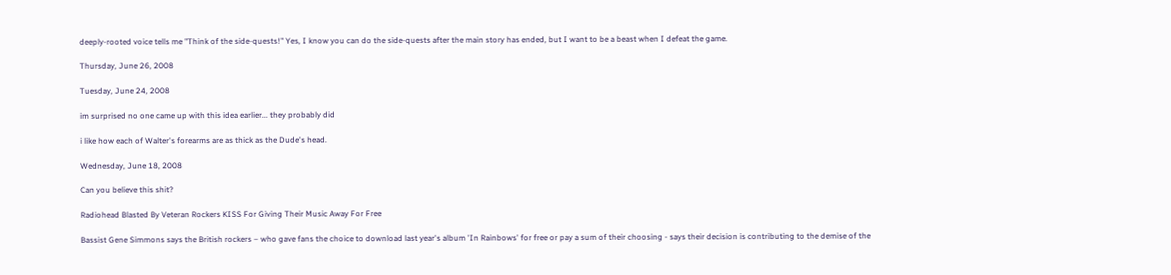deeply-rooted voice tells me "Think of the side-quests!" Yes, I know you can do the side-quests after the main story has ended, but I want to be a beast when I defeat the game.

Thursday, June 26, 2008

Tuesday, June 24, 2008

im surprised no one came up with this idea earlier... they probably did

i like how each of Walter's forearms are as thick as the Dude's head.

Wednesday, June 18, 2008

Can you believe this shit?

Radiohead Blasted By Veteran Rockers KISS For Giving Their Music Away For Free

Bassist Gene Simmons says the British rockers – who gave fans the choice to download last year's album 'In Rainbows' for free or pay a sum of their choosing - says their decision is contributing to the demise of the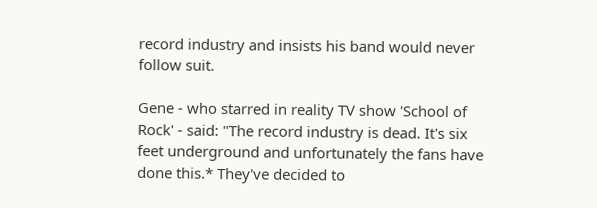record industry and insists his band would never follow suit.

Gene - who starred in reality TV show 'School of Rock' - said: "The record industry is dead. It's six feet underground and unfortunately the fans have done this.* They've decided to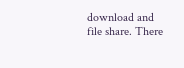download and file share. There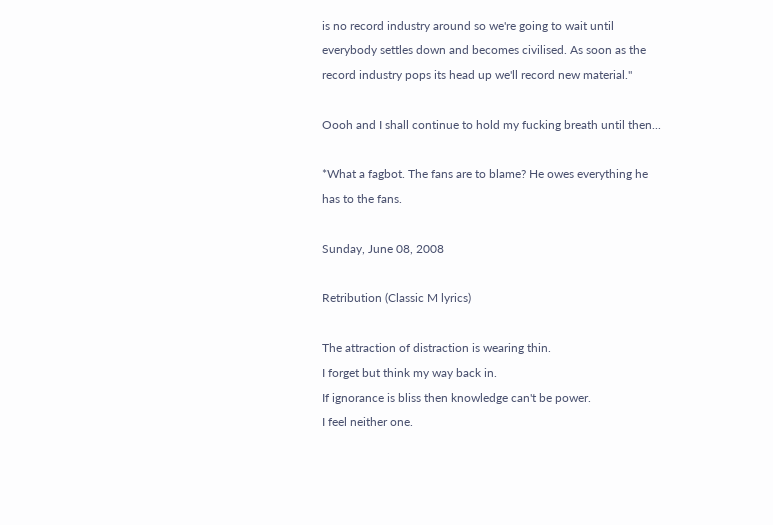is no record industry around so we're going to wait until everybody settles down and becomes civilised. As soon as the record industry pops its head up we'll record new material."

Oooh and I shall continue to hold my fucking breath until then...

*What a fagbot. The fans are to blame? He owes everything he has to the fans.

Sunday, June 08, 2008

Retribution (Classic M lyrics)

The attraction of distraction is wearing thin.
I forget but think my way back in.
If ignorance is bliss then knowledge can't be power.
I feel neither one.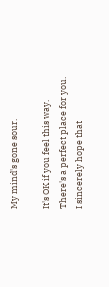My mind's gone sour.

It's OK if you feel this way.
There's a perfect place for you.
I sincerely hope that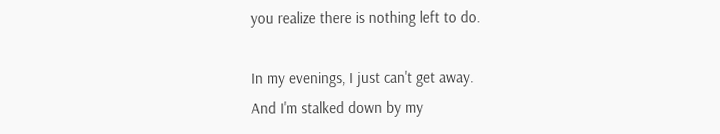you realize there is nothing left to do.

In my evenings, I just can't get away.
And I'm stalked down by my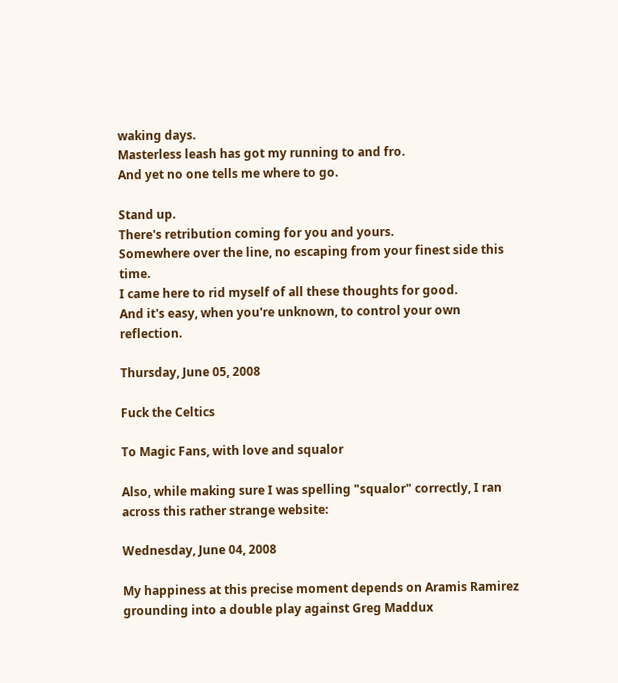waking days.
Masterless leash has got my running to and fro.
And yet no one tells me where to go.

Stand up.
There's retribution coming for you and yours.
Somewhere over the line, no escaping from your finest side this time.
I came here to rid myself of all these thoughts for good.
And it's easy, when you're unknown, to control your own reflection.

Thursday, June 05, 2008

Fuck the Celtics

To Magic Fans, with love and squalor

Also, while making sure I was spelling "squalor" correctly, I ran across this rather strange website:

Wednesday, June 04, 2008

My happiness at this precise moment depends on Aramis Ramirez grounding into a double play against Greg Maddux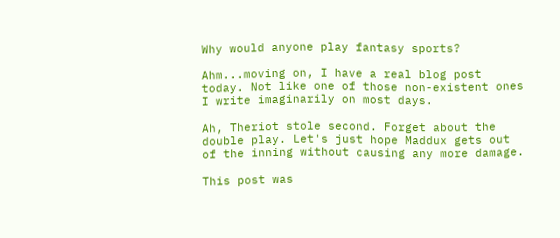Why would anyone play fantasy sports?

Ahm...moving on, I have a real blog post today. Not like one of those non-existent ones I write imaginarily on most days.

Ah, Theriot stole second. Forget about the double play. Let's just hope Maddux gets out of the inning without causing any more damage.

This post was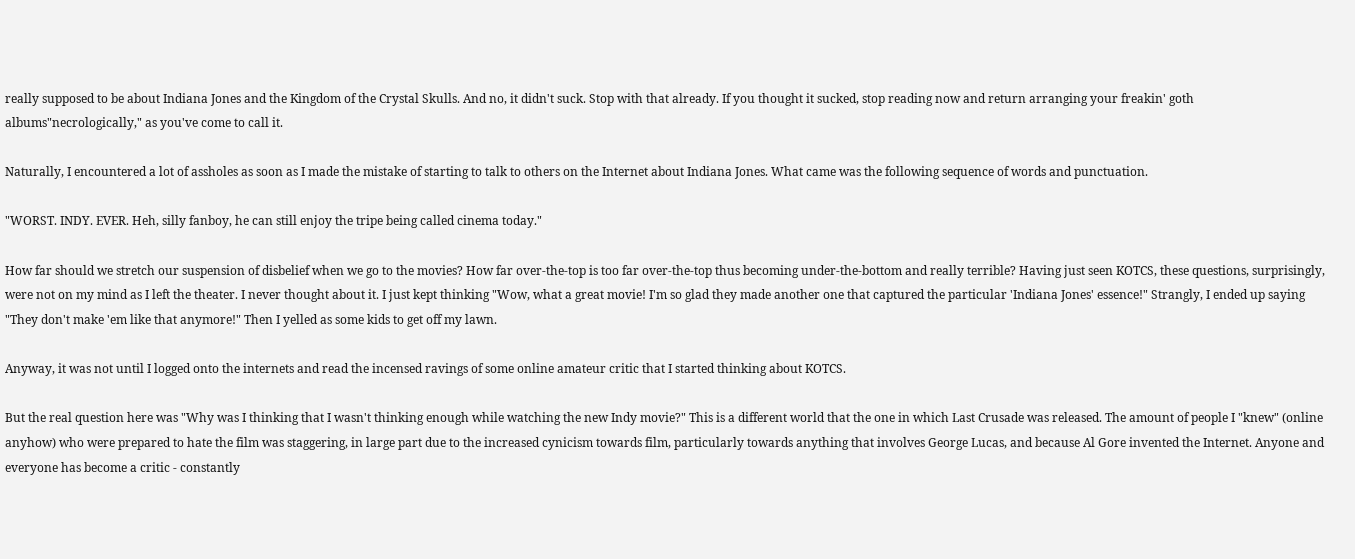really supposed to be about Indiana Jones and the Kingdom of the Crystal Skulls. And no, it didn't suck. Stop with that already. If you thought it sucked, stop reading now and return arranging your freakin' goth albums"necrologically," as you've come to call it.

Naturally, I encountered a lot of assholes as soon as I made the mistake of starting to talk to others on the Internet about Indiana Jones. What came was the following sequence of words and punctuation.

"WORST. INDY. EVER. Heh, silly fanboy, he can still enjoy the tripe being called cinema today."

How far should we stretch our suspension of disbelief when we go to the movies? How far over-the-top is too far over-the-top thus becoming under-the-bottom and really terrible? Having just seen KOTCS, these questions, surprisingly, were not on my mind as I left the theater. I never thought about it. I just kept thinking "Wow, what a great movie! I'm so glad they made another one that captured the particular 'Indiana Jones' essence!" Strangly, I ended up saying "They don't make 'em like that anymore!" Then I yelled as some kids to get off my lawn.

Anyway, it was not until I logged onto the internets and read the incensed ravings of some online amateur critic that I started thinking about KOTCS.

But the real question here was "Why was I thinking that I wasn't thinking enough while watching the new Indy movie?" This is a different world that the one in which Last Crusade was released. The amount of people I "knew" (online anyhow) who were prepared to hate the film was staggering, in large part due to the increased cynicism towards film, particularly towards anything that involves George Lucas, and because Al Gore invented the Internet. Anyone and everyone has become a critic - constantly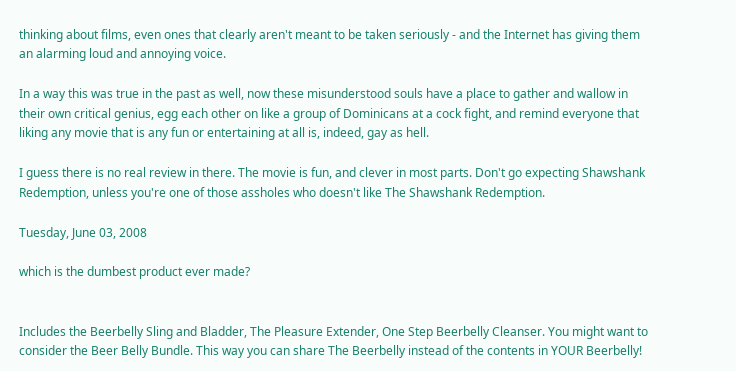thinking about films, even ones that clearly aren't meant to be taken seriously - and the Internet has giving them an alarming loud and annoying voice.

In a way this was true in the past as well, now these misunderstood souls have a place to gather and wallow in their own critical genius, egg each other on like a group of Dominicans at a cock fight, and remind everyone that liking any movie that is any fun or entertaining at all is, indeed, gay as hell.

I guess there is no real review in there. The movie is fun, and clever in most parts. Don't go expecting Shawshank Redemption, unless you're one of those assholes who doesn't like The Shawshank Redemption.

Tuesday, June 03, 2008

which is the dumbest product ever made?


Includes the Beerbelly Sling and Bladder, The Pleasure Extender, One Step Beerbelly Cleanser. You might want to consider the Beer Belly Bundle. This way you can share The Beerbelly instead of the contents in YOUR Beerbelly!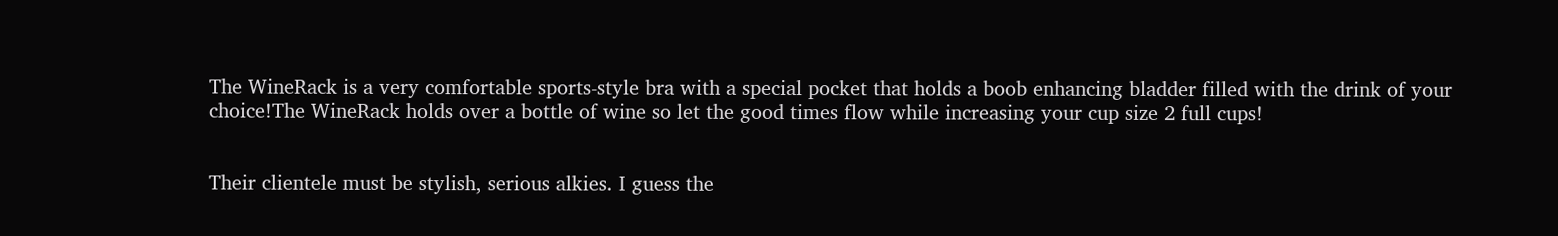The WineRack is a very comfortable sports-style bra with a special pocket that holds a boob enhancing bladder filled with the drink of your choice!The WineRack holds over a bottle of wine so let the good times flow while increasing your cup size 2 full cups!


Their clientele must be stylish, serious alkies. I guess the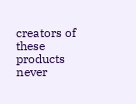creators of these products never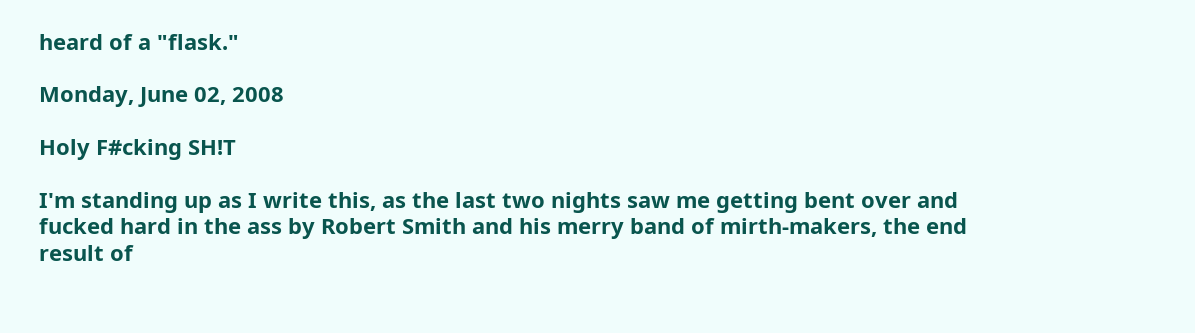heard of a "flask."

Monday, June 02, 2008

Holy F#cking SH!T

I'm standing up as I write this, as the last two nights saw me getting bent over and fucked hard in the ass by Robert Smith and his merry band of mirth-makers, the end result of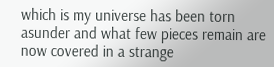which is my universe has been torn asunder and what few pieces remain are now covered in a strange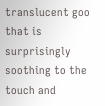translucent goo that is surprisingly soothing to the touch and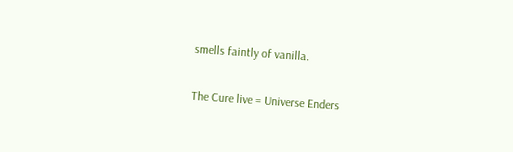smells faintly of vanilla.

The Cure live = Universe Enders